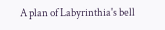A plan of Labyrinthia's bell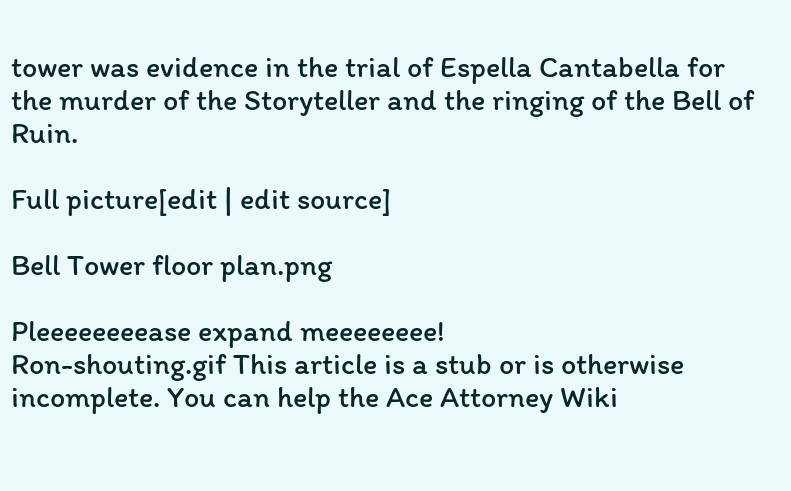tower was evidence in the trial of Espella Cantabella for the murder of the Storyteller and the ringing of the Bell of Ruin.

Full picture[edit | edit source]

Bell Tower floor plan.png

Pleeeeeeeease expand meeeeeeee!
Ron-shouting.gif This article is a stub or is otherwise incomplete. You can help the Ace Attorney Wiki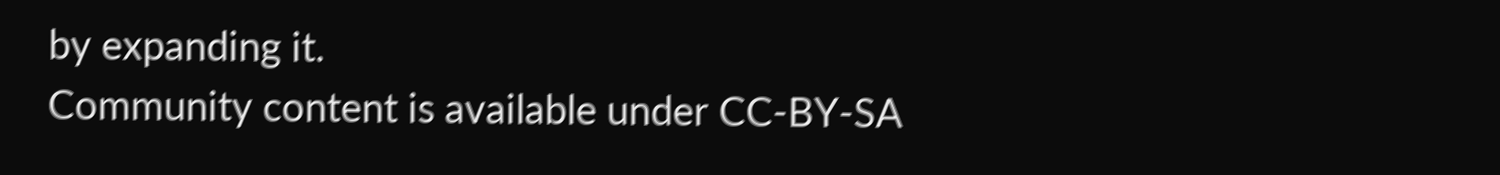by expanding it.
Community content is available under CC-BY-SA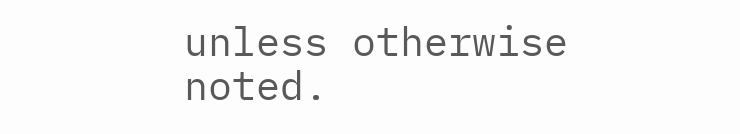unless otherwise noted.